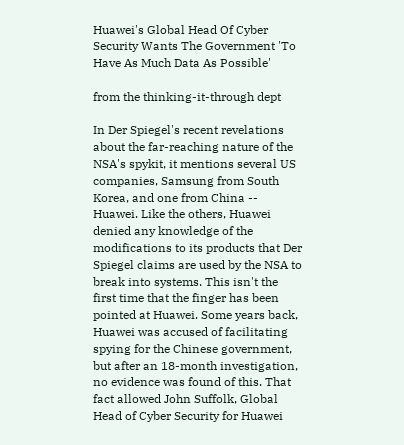Huawei's Global Head Of Cyber Security Wants The Government 'To Have As Much Data As Possible'

from the thinking-it-through dept

In Der Spiegel's recent revelations about the far-reaching nature of the NSA's spykit, it mentions several US companies, Samsung from South Korea, and one from China -- Huawei. Like the others, Huawei denied any knowledge of the modifications to its products that Der Spiegel claims are used by the NSA to break into systems. This isn't the first time that the finger has been pointed at Huawei. Some years back, Huawei was accused of facilitating spying for the Chinese government, but after an 18-month investigation, no evidence was found of this. That fact allowed John Suffolk, Global Head of Cyber Security for Huawei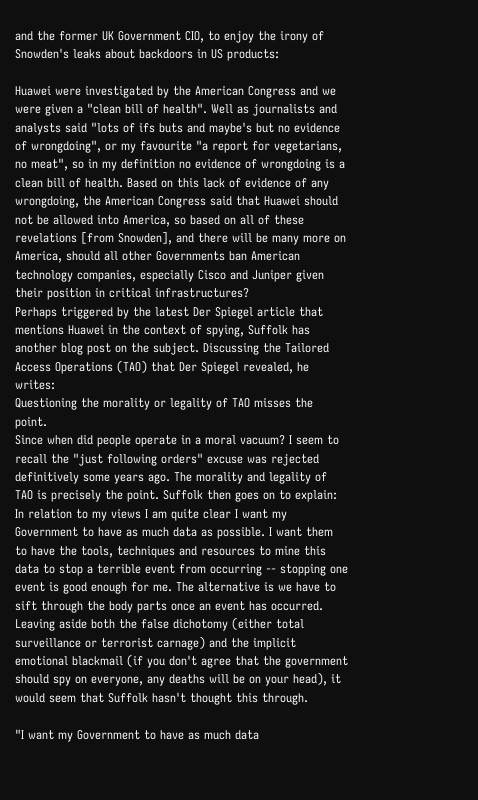and the former UK Government CIO, to enjoy the irony of Snowden's leaks about backdoors in US products:

Huawei were investigated by the American Congress and we were given a "clean bill of health". Well as journalists and analysts said "lots of ifs buts and maybe's but no evidence of wrongdoing", or my favourite "a report for vegetarians, no meat", so in my definition no evidence of wrongdoing is a clean bill of health. Based on this lack of evidence of any wrongdoing, the American Congress said that Huawei should not be allowed into America, so based on all of these revelations [from Snowden], and there will be many more on America, should all other Governments ban American technology companies, especially Cisco and Juniper given their position in critical infrastructures?
Perhaps triggered by the latest Der Spiegel article that mentions Huawei in the context of spying, Suffolk has another blog post on the subject. Discussing the Tailored Access Operations (TAO) that Der Spiegel revealed, he writes:
Questioning the morality or legality of TAO misses the point.
Since when did people operate in a moral vacuum? I seem to recall the "just following orders" excuse was rejected definitively some years ago. The morality and legality of TAO is precisely the point. Suffolk then goes on to explain:
In relation to my views I am quite clear I want my Government to have as much data as possible. I want them to have the tools, techniques and resources to mine this data to stop a terrible event from occurring -- stopping one event is good enough for me. The alternative is we have to sift through the body parts once an event has occurred.
Leaving aside both the false dichotomy (either total surveillance or terrorist carnage) and the implicit emotional blackmail (if you don't agree that the government should spy on everyone, any deaths will be on your head), it would seem that Suffolk hasn't thought this through.

"I want my Government to have as much data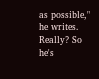as possible," he writes. Really? So he's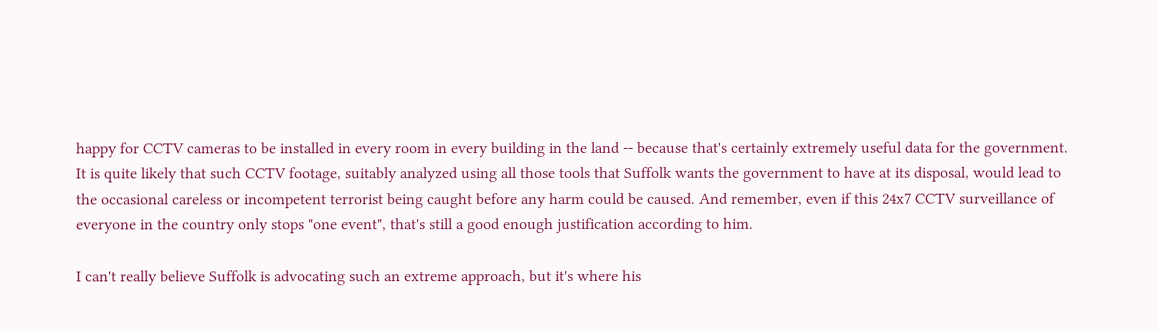happy for CCTV cameras to be installed in every room in every building in the land -- because that's certainly extremely useful data for the government. It is quite likely that such CCTV footage, suitably analyzed using all those tools that Suffolk wants the government to have at its disposal, would lead to the occasional careless or incompetent terrorist being caught before any harm could be caused. And remember, even if this 24x7 CCTV surveillance of everyone in the country only stops "one event", that's still a good enough justification according to him.

I can't really believe Suffolk is advocating such an extreme approach, but it's where his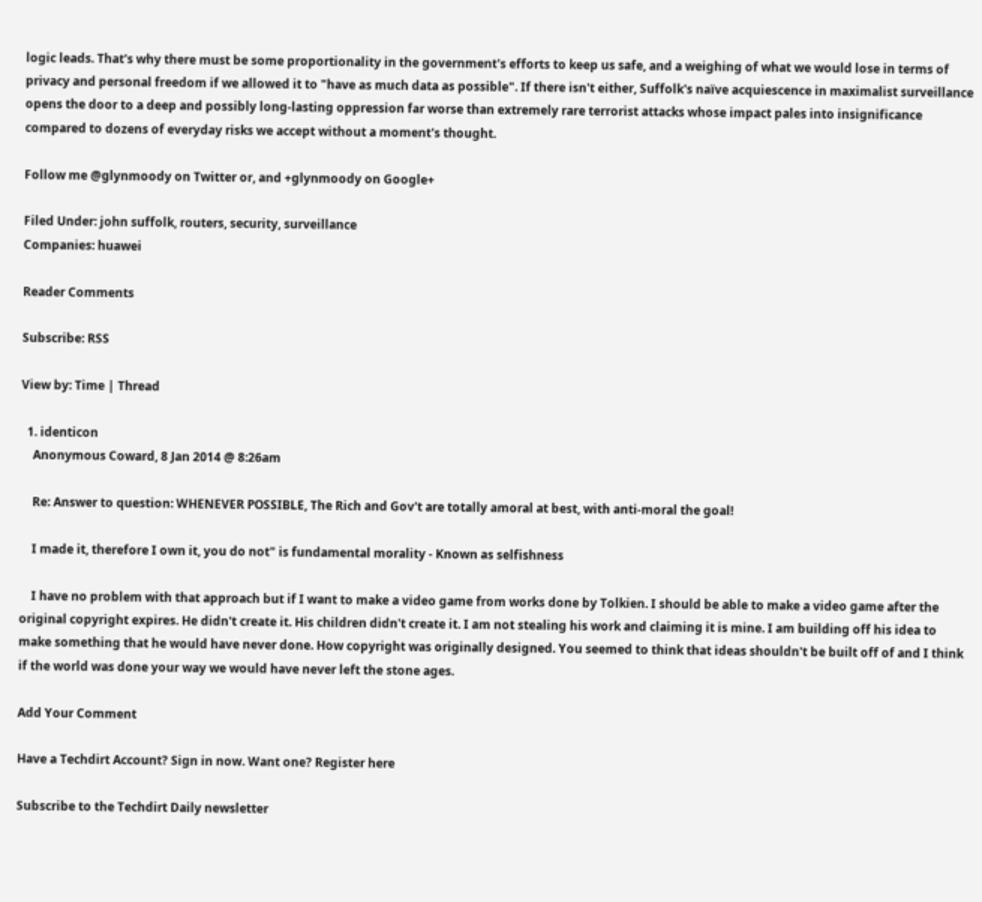logic leads. That's why there must be some proportionality in the government's efforts to keep us safe, and a weighing of what we would lose in terms of privacy and personal freedom if we allowed it to "have as much data as possible". If there isn't either, Suffolk's naïve acquiescence in maximalist surveillance opens the door to a deep and possibly long-lasting oppression far worse than extremely rare terrorist attacks whose impact pales into insignificance compared to dozens of everyday risks we accept without a moment's thought.

Follow me @glynmoody on Twitter or, and +glynmoody on Google+

Filed Under: john suffolk, routers, security, surveillance
Companies: huawei

Reader Comments

Subscribe: RSS

View by: Time | Thread

  1. identicon
    Anonymous Coward, 8 Jan 2014 @ 8:26am

    Re: Answer to question: WHENEVER POSSIBLE, The Rich and Gov't are totally amoral at best, with anti-moral the goal!

    I made it, therefore I own it, you do not" is fundamental morality - Known as selfishness

    I have no problem with that approach but if I want to make a video game from works done by Tolkien. I should be able to make a video game after the original copyright expires. He didn't create it. His children didn't create it. I am not stealing his work and claiming it is mine. I am building off his idea to make something that he would have never done. How copyright was originally designed. You seemed to think that ideas shouldn't be built off of and I think if the world was done your way we would have never left the stone ages.

Add Your Comment

Have a Techdirt Account? Sign in now. Want one? Register here

Subscribe to the Techdirt Daily newsletter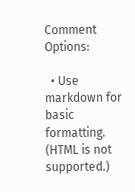Comment Options:

  • Use markdown for basic formatting. (HTML is not supported.)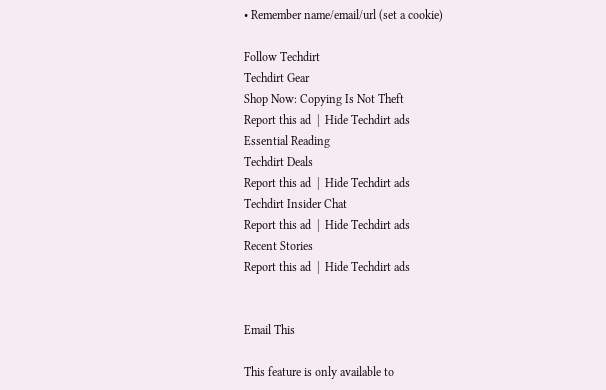• Remember name/email/url (set a cookie)

Follow Techdirt
Techdirt Gear
Shop Now: Copying Is Not Theft
Report this ad  |  Hide Techdirt ads
Essential Reading
Techdirt Deals
Report this ad  |  Hide Techdirt ads
Techdirt Insider Chat
Report this ad  |  Hide Techdirt ads
Recent Stories
Report this ad  |  Hide Techdirt ads


Email This

This feature is only available to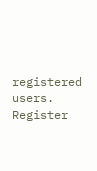registered users. Register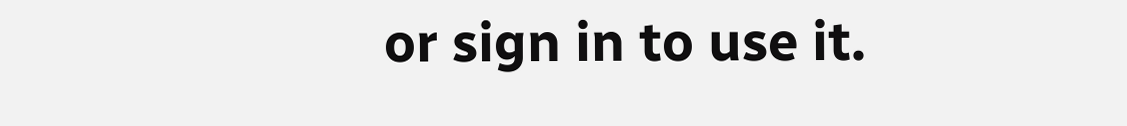or sign in to use it.